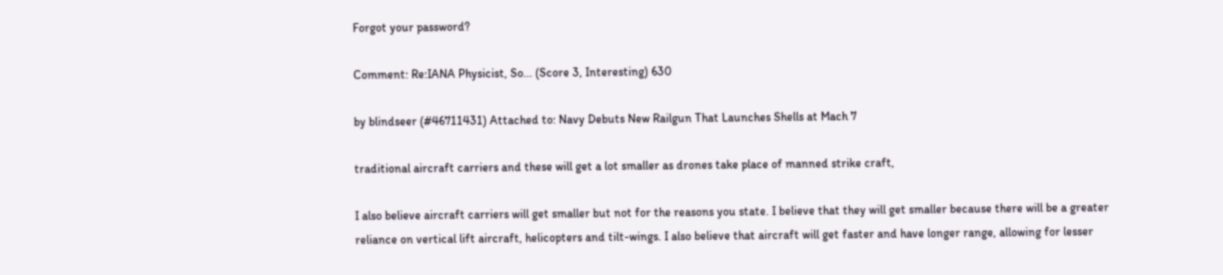Forgot your password?

Comment: Re:IANA Physicist, So... (Score 3, Interesting) 630

by blindseer (#46711431) Attached to: Navy Debuts New Railgun That Launches Shells at Mach 7

traditional aircraft carriers and these will get a lot smaller as drones take place of manned strike craft,

I also believe aircraft carriers will get smaller but not for the reasons you state. I believe that they will get smaller because there will be a greater reliance on vertical lift aircraft, helicopters and tilt-wings. I also believe that aircraft will get faster and have longer range, allowing for lesser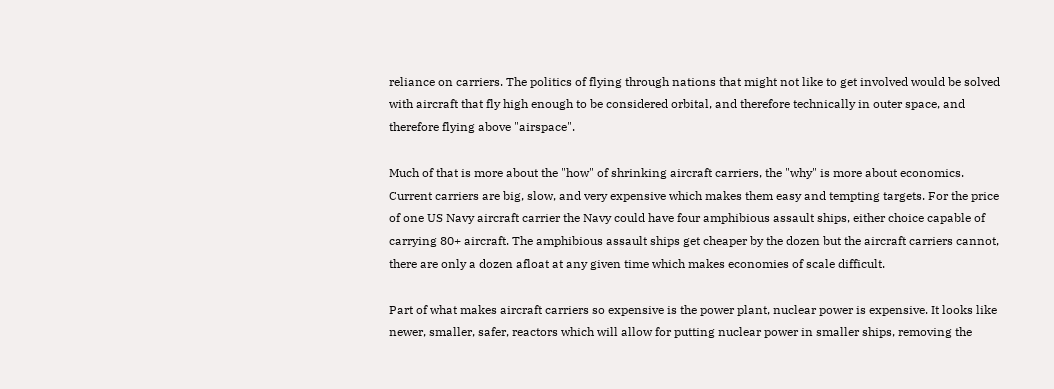reliance on carriers. The politics of flying through nations that might not like to get involved would be solved with aircraft that fly high enough to be considered orbital, and therefore technically in outer space, and therefore flying above "airspace".

Much of that is more about the "how" of shrinking aircraft carriers, the "why" is more about economics. Current carriers are big, slow, and very expensive which makes them easy and tempting targets. For the price of one US Navy aircraft carrier the Navy could have four amphibious assault ships, either choice capable of carrying 80+ aircraft. The amphibious assault ships get cheaper by the dozen but the aircraft carriers cannot, there are only a dozen afloat at any given time which makes economies of scale difficult.

Part of what makes aircraft carriers so expensive is the power plant, nuclear power is expensive. It looks like newer, smaller, safer, reactors which will allow for putting nuclear power in smaller ships, removing the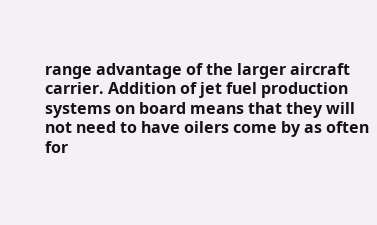range advantage of the larger aircraft carrier. Addition of jet fuel production systems on board means that they will not need to have oilers come by as often for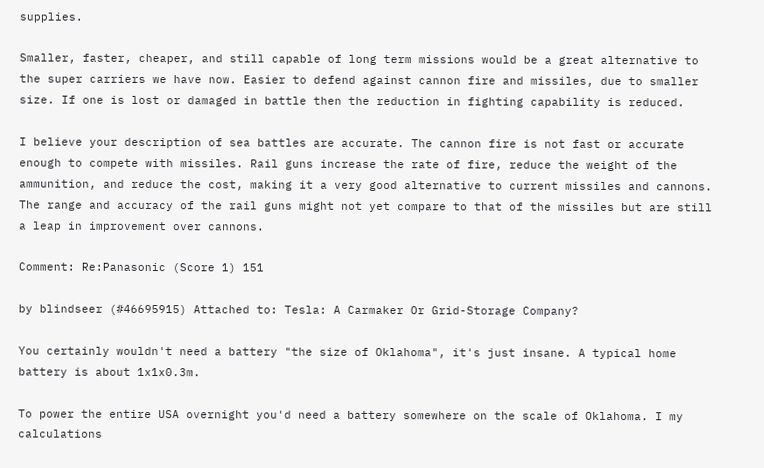supplies.

Smaller, faster, cheaper, and still capable of long term missions would be a great alternative to the super carriers we have now. Easier to defend against cannon fire and missiles, due to smaller size. If one is lost or damaged in battle then the reduction in fighting capability is reduced.

I believe your description of sea battles are accurate. The cannon fire is not fast or accurate enough to compete with missiles. Rail guns increase the rate of fire, reduce the weight of the ammunition, and reduce the cost, making it a very good alternative to current missiles and cannons. The range and accuracy of the rail guns might not yet compare to that of the missiles but are still a leap in improvement over cannons.

Comment: Re:Panasonic (Score 1) 151

by blindseer (#46695915) Attached to: Tesla: A Carmaker Or Grid-Storage Company?

You certainly wouldn't need a battery "the size of Oklahoma", it's just insane. A typical home battery is about 1x1x0.3m.

To power the entire USA overnight you'd need a battery somewhere on the scale of Oklahoma. I my calculations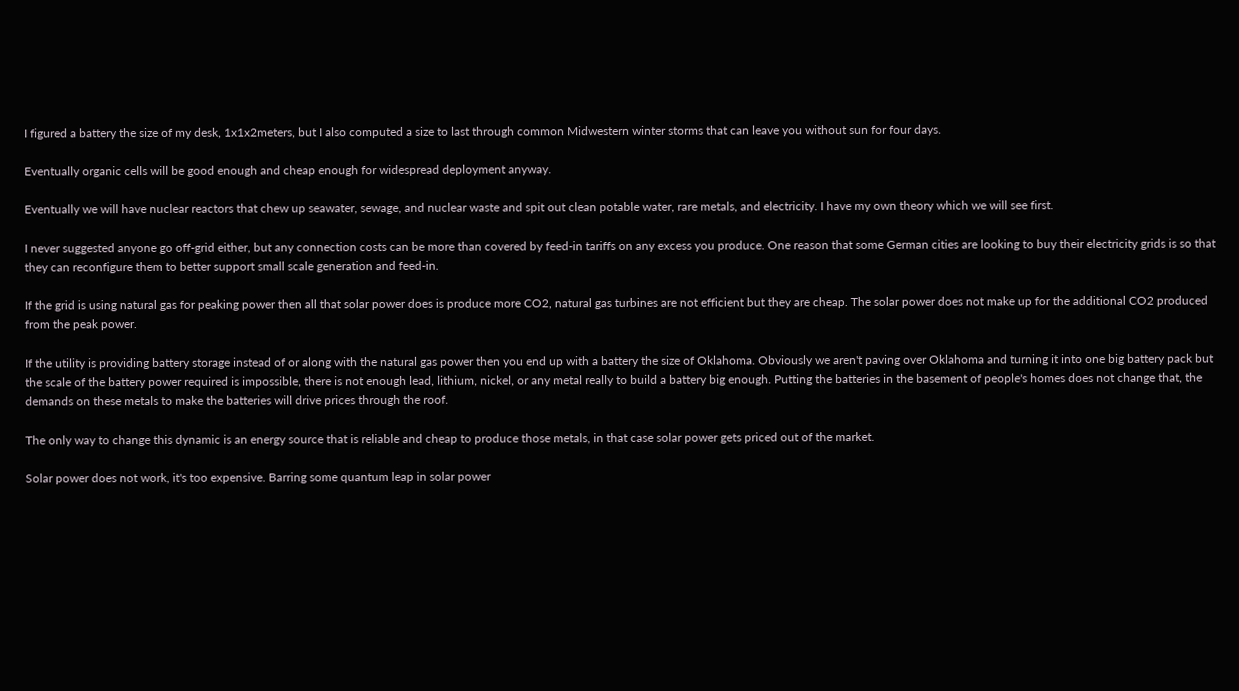I figured a battery the size of my desk, 1x1x2meters, but I also computed a size to last through common Midwestern winter storms that can leave you without sun for four days.

Eventually organic cells will be good enough and cheap enough for widespread deployment anyway.

Eventually we will have nuclear reactors that chew up seawater, sewage, and nuclear waste and spit out clean potable water, rare metals, and electricity. I have my own theory which we will see first.

I never suggested anyone go off-grid either, but any connection costs can be more than covered by feed-in tariffs on any excess you produce. One reason that some German cities are looking to buy their electricity grids is so that they can reconfigure them to better support small scale generation and feed-in.

If the grid is using natural gas for peaking power then all that solar power does is produce more CO2, natural gas turbines are not efficient but they are cheap. The solar power does not make up for the additional CO2 produced from the peak power.

If the utility is providing battery storage instead of or along with the natural gas power then you end up with a battery the size of Oklahoma. Obviously we aren't paving over Oklahoma and turning it into one big battery pack but the scale of the battery power required is impossible, there is not enough lead, lithium, nickel, or any metal really to build a battery big enough. Putting the batteries in the basement of people's homes does not change that, the demands on these metals to make the batteries will drive prices through the roof.

The only way to change this dynamic is an energy source that is reliable and cheap to produce those metals, in that case solar power gets priced out of the market.

Solar power does not work, it's too expensive. Barring some quantum leap in solar power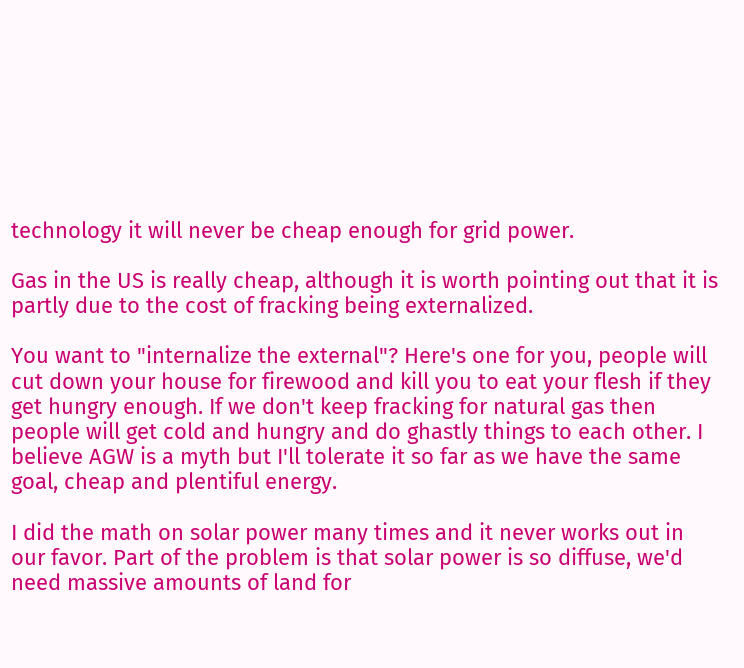technology it will never be cheap enough for grid power.

Gas in the US is really cheap, although it is worth pointing out that it is partly due to the cost of fracking being externalized.

You want to "internalize the external"? Here's one for you, people will cut down your house for firewood and kill you to eat your flesh if they get hungry enough. If we don't keep fracking for natural gas then people will get cold and hungry and do ghastly things to each other. I believe AGW is a myth but I'll tolerate it so far as we have the same goal, cheap and plentiful energy.

I did the math on solar power many times and it never works out in our favor. Part of the problem is that solar power is so diffuse, we'd need massive amounts of land for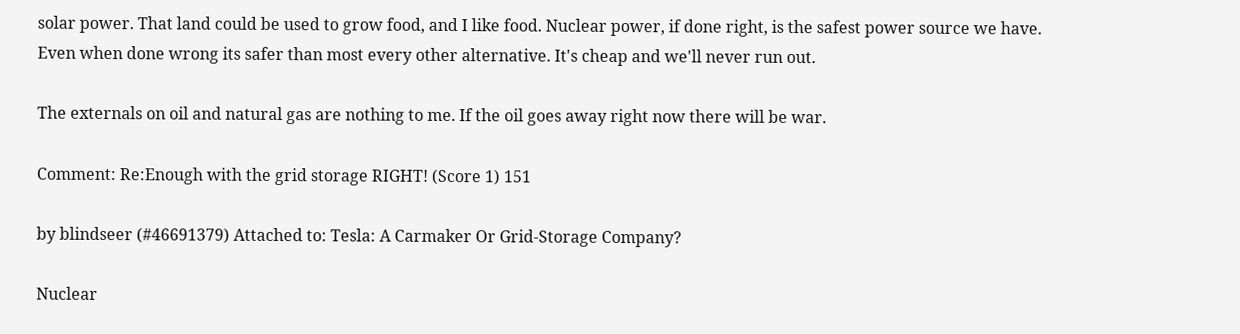solar power. That land could be used to grow food, and I like food. Nuclear power, if done right, is the safest power source we have. Even when done wrong its safer than most every other alternative. It's cheap and we'll never run out.

The externals on oil and natural gas are nothing to me. If the oil goes away right now there will be war.

Comment: Re:Enough with the grid storage RIGHT! (Score 1) 151

by blindseer (#46691379) Attached to: Tesla: A Carmaker Or Grid-Storage Company?

Nuclear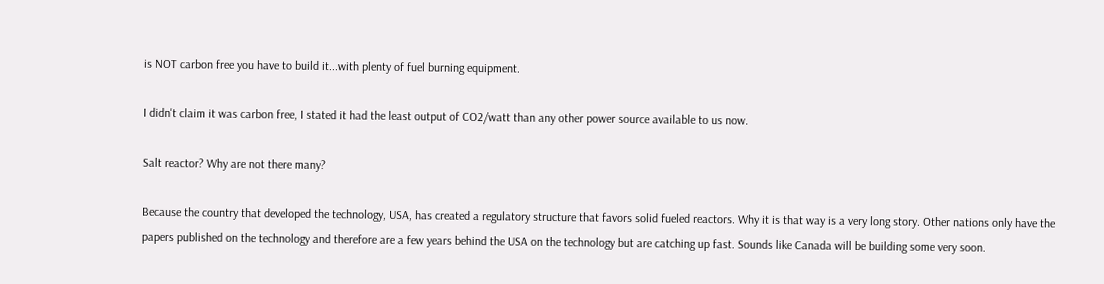is NOT carbon free you have to build it...with plenty of fuel burning equipment.

I didn't claim it was carbon free, I stated it had the least output of CO2/watt than any other power source available to us now.

Salt reactor? Why are not there many?

Because the country that developed the technology, USA, has created a regulatory structure that favors solid fueled reactors. Why it is that way is a very long story. Other nations only have the papers published on the technology and therefore are a few years behind the USA on the technology but are catching up fast. Sounds like Canada will be building some very soon.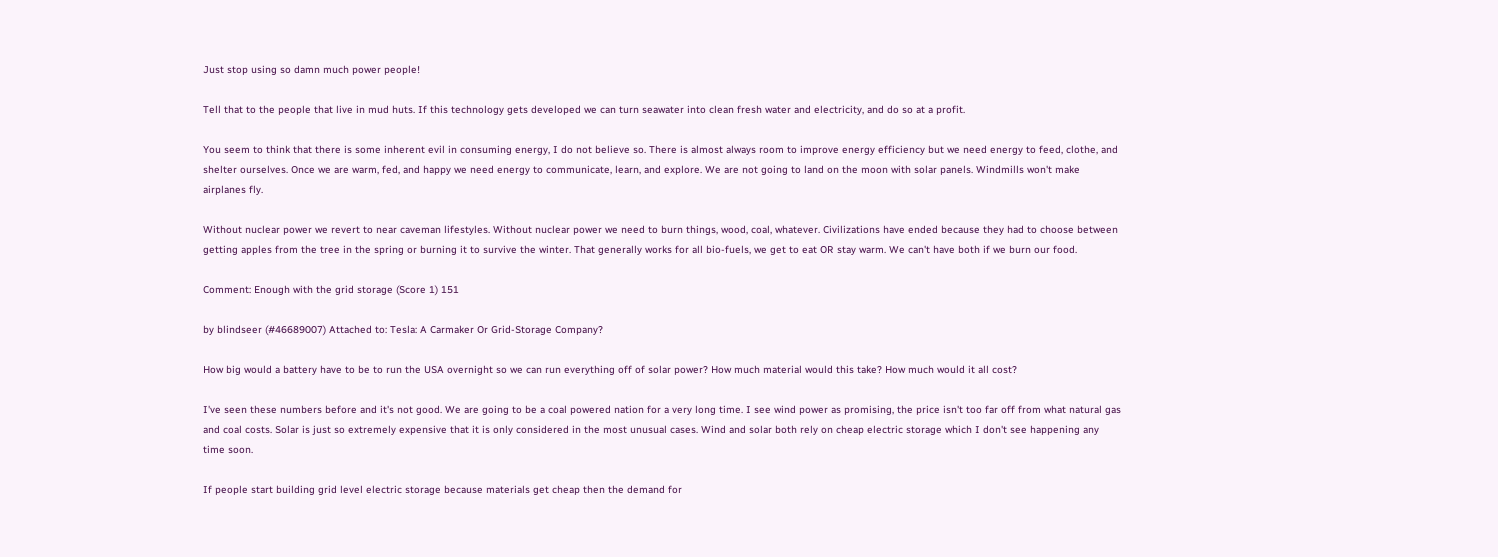Just stop using so damn much power people!

Tell that to the people that live in mud huts. If this technology gets developed we can turn seawater into clean fresh water and electricity, and do so at a profit.

You seem to think that there is some inherent evil in consuming energy, I do not believe so. There is almost always room to improve energy efficiency but we need energy to feed, clothe, and shelter ourselves. Once we are warm, fed, and happy we need energy to communicate, learn, and explore. We are not going to land on the moon with solar panels. Windmills won't make airplanes fly.

Without nuclear power we revert to near caveman lifestyles. Without nuclear power we need to burn things, wood, coal, whatever. Civilizations have ended because they had to choose between getting apples from the tree in the spring or burning it to survive the winter. That generally works for all bio-fuels, we get to eat OR stay warm. We can't have both if we burn our food.

Comment: Enough with the grid storage (Score 1) 151

by blindseer (#46689007) Attached to: Tesla: A Carmaker Or Grid-Storage Company?

How big would a battery have to be to run the USA overnight so we can run everything off of solar power? How much material would this take? How much would it all cost?

I've seen these numbers before and it's not good. We are going to be a coal powered nation for a very long time. I see wind power as promising, the price isn't too far off from what natural gas and coal costs. Solar is just so extremely expensive that it is only considered in the most unusual cases. Wind and solar both rely on cheap electric storage which I don't see happening any time soon.

If people start building grid level electric storage because materials get cheap then the demand for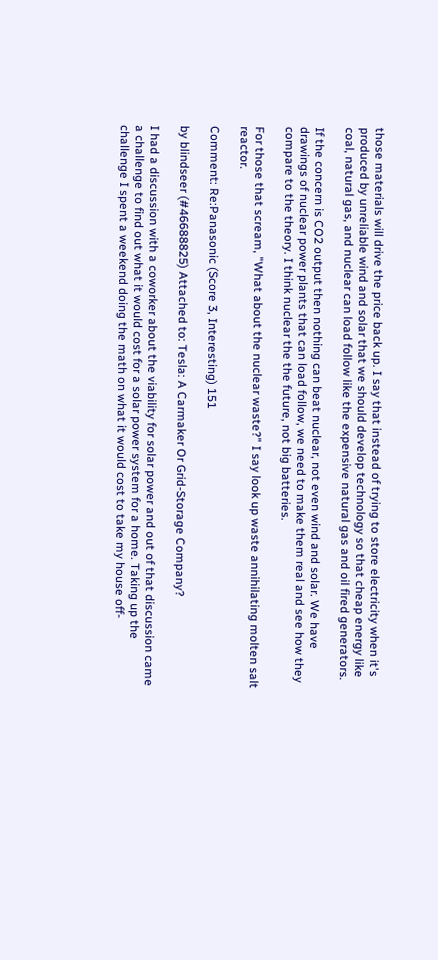those materials will drive the price back up. I say that instead of trying to store electricity when it's produced by unreliable wind and solar that we should develop technology so that cheap energy like coal, natural gas, and nuclear can load follow like the expensive natural gas and oil fired generators.

If the concern is CO2 output then nothing can beat nuclear, not even wind and solar. We have drawings of nuclear power plants that can load follow, we need to make them real and see how they compare to the theory. I think nuclear the the future, not big batteries.

For those that scream, "What about the nuclear waste?" I say look up waste annihilating molten salt reactor.

Comment: Re:Panasonic (Score 3, Interesting) 151

by blindseer (#46688825) Attached to: Tesla: A Carmaker Or Grid-Storage Company?

I had a discussion with a coworker about the viability for solar power and out of that discussion came a challenge to find out what it would cost for a solar power system for a home. Taking up the challenge I spent a weekend doing the math on what it would cost to take my house off-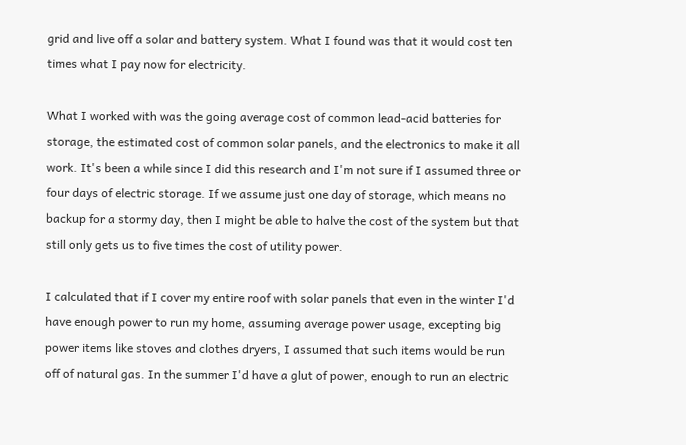grid and live off a solar and battery system. What I found was that it would cost ten times what I pay now for electricity.

What I worked with was the going average cost of common lead-acid batteries for storage, the estimated cost of common solar panels, and the electronics to make it all work. It's been a while since I did this research and I'm not sure if I assumed three or four days of electric storage. If we assume just one day of storage, which means no backup for a stormy day, then I might be able to halve the cost of the system but that still only gets us to five times the cost of utility power.

I calculated that if I cover my entire roof with solar panels that even in the winter I'd have enough power to run my home, assuming average power usage, excepting big power items like stoves and clothes dryers, I assumed that such items would be run off of natural gas. In the summer I'd have a glut of power, enough to run an electric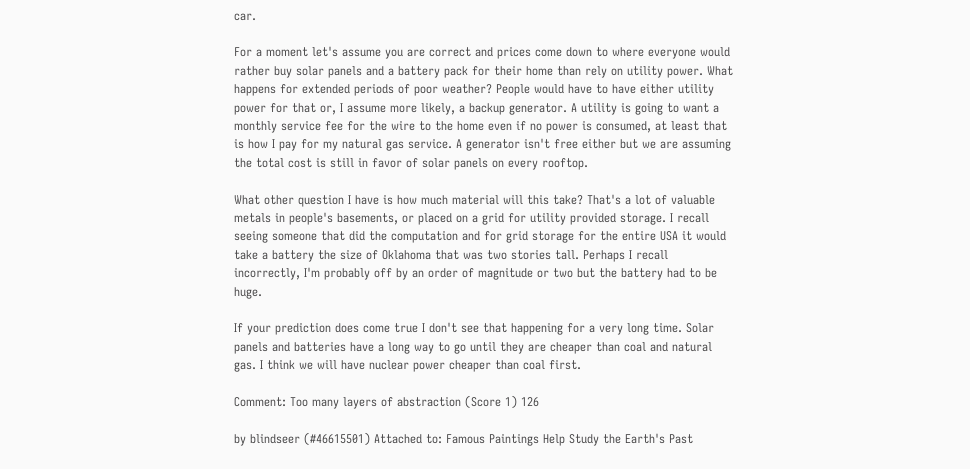car.

For a moment let's assume you are correct and prices come down to where everyone would rather buy solar panels and a battery pack for their home than rely on utility power. What happens for extended periods of poor weather? People would have to have either utility power for that or, I assume more likely, a backup generator. A utility is going to want a monthly service fee for the wire to the home even if no power is consumed, at least that is how I pay for my natural gas service. A generator isn't free either but we are assuming the total cost is still in favor of solar panels on every rooftop.

What other question I have is how much material will this take? That's a lot of valuable metals in people's basements, or placed on a grid for utility provided storage. I recall seeing someone that did the computation and for grid storage for the entire USA it would take a battery the size of Oklahoma that was two stories tall. Perhaps I recall incorrectly, I'm probably off by an order of magnitude or two but the battery had to be huge.

If your prediction does come true I don't see that happening for a very long time. Solar panels and batteries have a long way to go until they are cheaper than coal and natural gas. I think we will have nuclear power cheaper than coal first.

Comment: Too many layers of abstraction (Score 1) 126

by blindseer (#46615501) Attached to: Famous Paintings Help Study the Earth's Past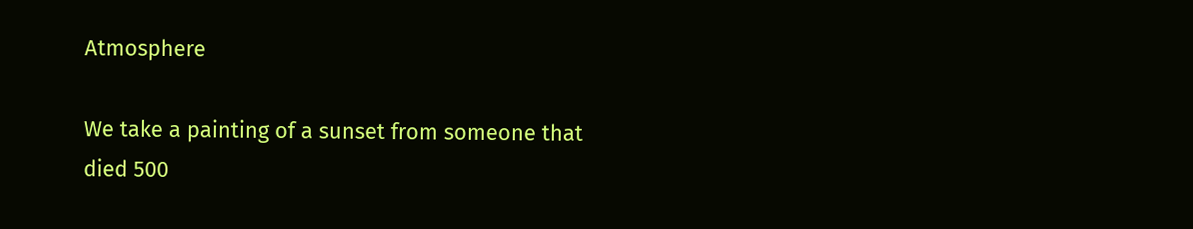Atmosphere

We take a painting of a sunset from someone that died 500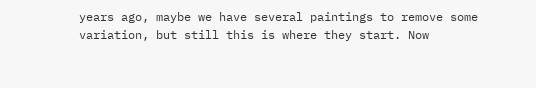years ago, maybe we have several paintings to remove some variation, but still this is where they start. Now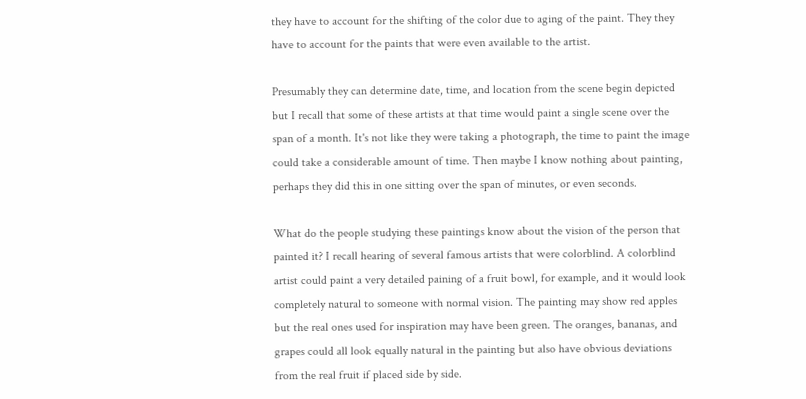they have to account for the shifting of the color due to aging of the paint. They they have to account for the paints that were even available to the artist.

Presumably they can determine date, time, and location from the scene begin depicted but I recall that some of these artists at that time would paint a single scene over the span of a month. It's not like they were taking a photograph, the time to paint the image could take a considerable amount of time. Then maybe I know nothing about painting, perhaps they did this in one sitting over the span of minutes, or even seconds.

What do the people studying these paintings know about the vision of the person that painted it? I recall hearing of several famous artists that were colorblind. A colorblind artist could paint a very detailed paining of a fruit bowl, for example, and it would look completely natural to someone with normal vision. The painting may show red apples but the real ones used for inspiration may have been green. The oranges, bananas, and grapes could all look equally natural in the painting but also have obvious deviations from the real fruit if placed side by side.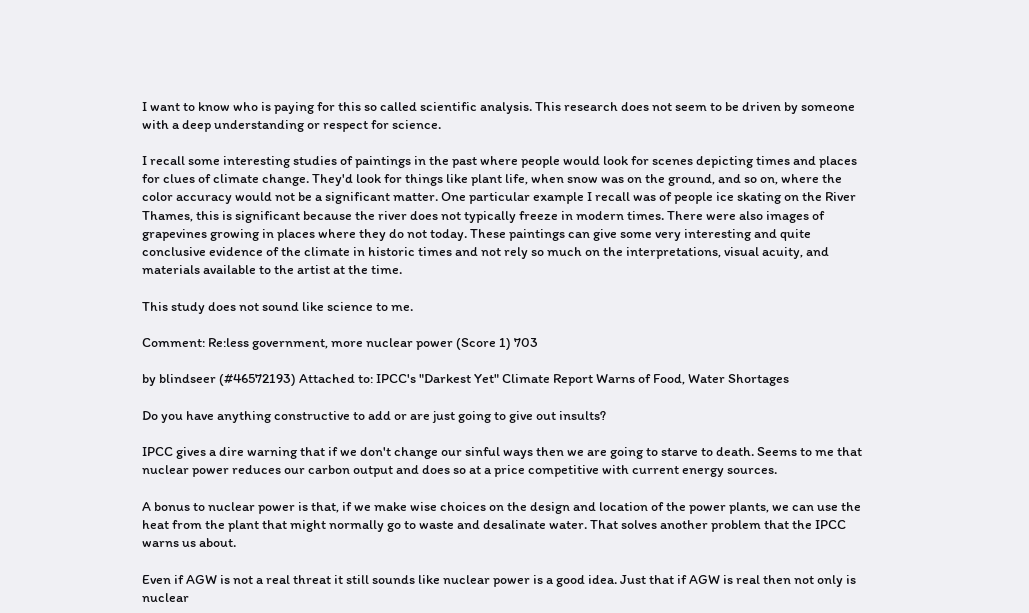I want to know who is paying for this so called scientific analysis. This research does not seem to be driven by someone with a deep understanding or respect for science.

I recall some interesting studies of paintings in the past where people would look for scenes depicting times and places for clues of climate change. They'd look for things like plant life, when snow was on the ground, and so on, where the color accuracy would not be a significant matter. One particular example I recall was of people ice skating on the River Thames, this is significant because the river does not typically freeze in modern times. There were also images of grapevines growing in places where they do not today. These paintings can give some very interesting and quite conclusive evidence of the climate in historic times and not rely so much on the interpretations, visual acuity, and materials available to the artist at the time.

This study does not sound like science to me.

Comment: Re:less government, more nuclear power (Score 1) 703

by blindseer (#46572193) Attached to: IPCC's "Darkest Yet" Climate Report Warns of Food, Water Shortages

Do you have anything constructive to add or are just going to give out insults?

IPCC gives a dire warning that if we don't change our sinful ways then we are going to starve to death. Seems to me that nuclear power reduces our carbon output and does so at a price competitive with current energy sources.

A bonus to nuclear power is that, if we make wise choices on the design and location of the power plants, we can use the heat from the plant that might normally go to waste and desalinate water. That solves another problem that the IPCC warns us about.

Even if AGW is not a real threat it still sounds like nuclear power is a good idea. Just that if AGW is real then not only is nuclear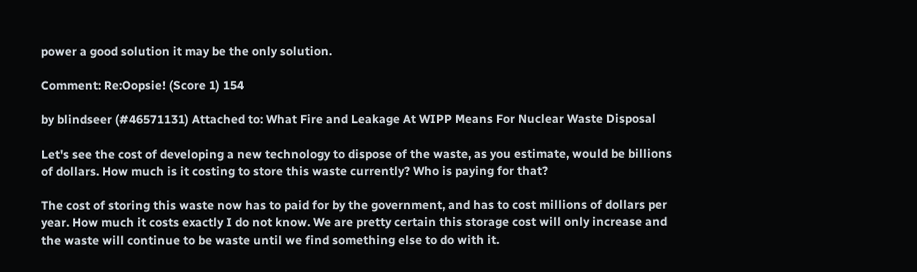power a good solution it may be the only solution.

Comment: Re:Oopsie! (Score 1) 154

by blindseer (#46571131) Attached to: What Fire and Leakage At WIPP Means For Nuclear Waste Disposal

Let's see the cost of developing a new technology to dispose of the waste, as you estimate, would be billions of dollars. How much is it costing to store this waste currently? Who is paying for that?

The cost of storing this waste now has to paid for by the government, and has to cost millions of dollars per year. How much it costs exactly I do not know. We are pretty certain this storage cost will only increase and the waste will continue to be waste until we find something else to do with it.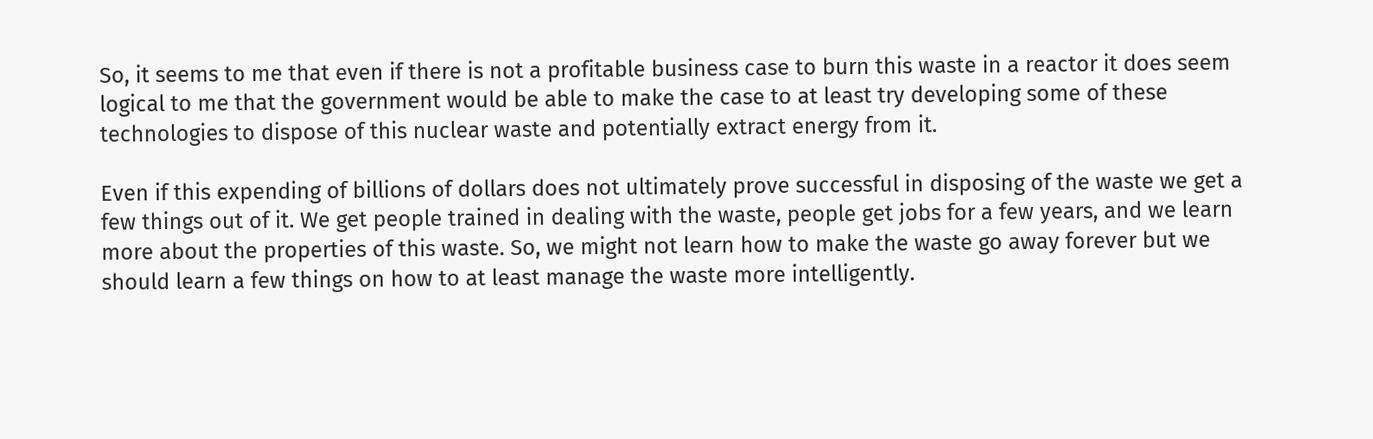So, it seems to me that even if there is not a profitable business case to burn this waste in a reactor it does seem logical to me that the government would be able to make the case to at least try developing some of these technologies to dispose of this nuclear waste and potentially extract energy from it.

Even if this expending of billions of dollars does not ultimately prove successful in disposing of the waste we get a few things out of it. We get people trained in dealing with the waste, people get jobs for a few years, and we learn more about the properties of this waste. So, we might not learn how to make the waste go away forever but we should learn a few things on how to at least manage the waste more intelligently.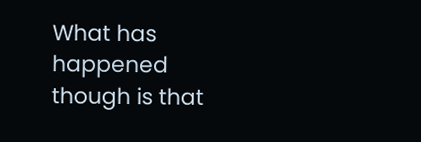What has happened though is that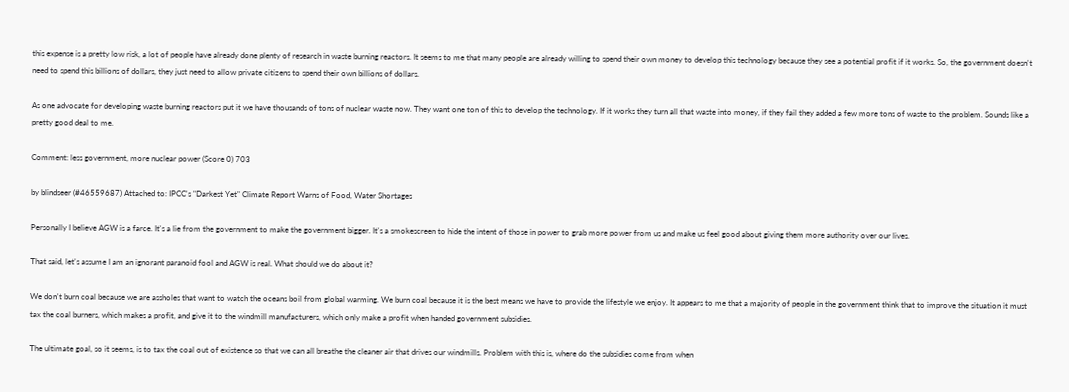this expense is a pretty low risk, a lot of people have already done plenty of research in waste burning reactors. It seems to me that many people are already willing to spend their own money to develop this technology because they see a potential profit if it works. So, the government doesn't need to spend this billions of dollars, they just need to allow private citizens to spend their own billions of dollars.

As one advocate for developing waste burning reactors put it we have thousands of tons of nuclear waste now. They want one ton of this to develop the technology. If it works they turn all that waste into money, if they fail they added a few more tons of waste to the problem. Sounds like a pretty good deal to me.

Comment: less government, more nuclear power (Score 0) 703

by blindseer (#46559687) Attached to: IPCC's "Darkest Yet" Climate Report Warns of Food, Water Shortages

Personally I believe AGW is a farce. It's a lie from the government to make the government bigger. It's a smokescreen to hide the intent of those in power to grab more power from us and make us feel good about giving them more authority over our lives.

That said, let's assume I am an ignorant paranoid fool and AGW is real. What should we do about it?

We don't burn coal because we are assholes that want to watch the oceans boil from global warming. We burn coal because it is the best means we have to provide the lifestyle we enjoy. It appears to me that a majority of people in the government think that to improve the situation it must tax the coal burners, which makes a profit, and give it to the windmill manufacturers, which only make a profit when handed government subsidies.

The ultimate goal, so it seems, is to tax the coal out of existence so that we can all breathe the cleaner air that drives our windmills. Problem with this is, where do the subsidies come from when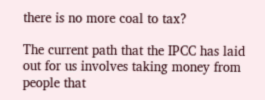there is no more coal to tax?

The current path that the IPCC has laid out for us involves taking money from people that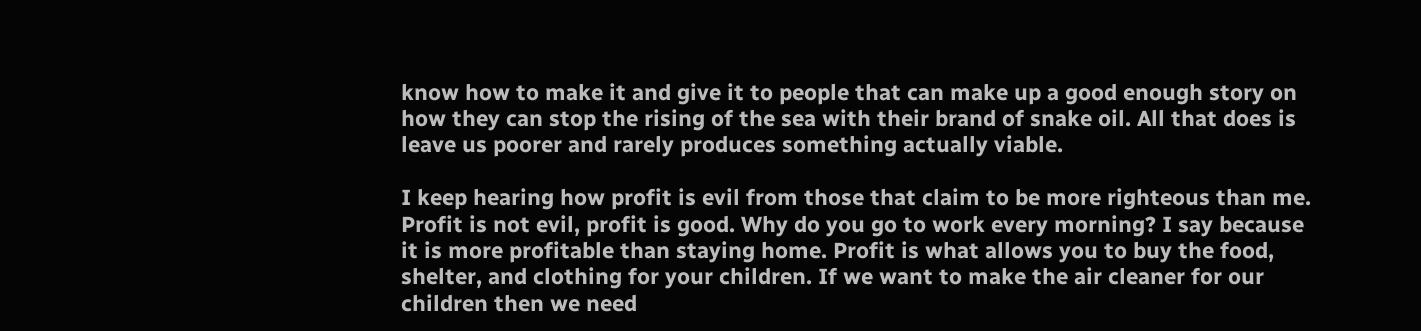know how to make it and give it to people that can make up a good enough story on how they can stop the rising of the sea with their brand of snake oil. All that does is leave us poorer and rarely produces something actually viable.

I keep hearing how profit is evil from those that claim to be more righteous than me. Profit is not evil, profit is good. Why do you go to work every morning? I say because it is more profitable than staying home. Profit is what allows you to buy the food, shelter, and clothing for your children. If we want to make the air cleaner for our children then we need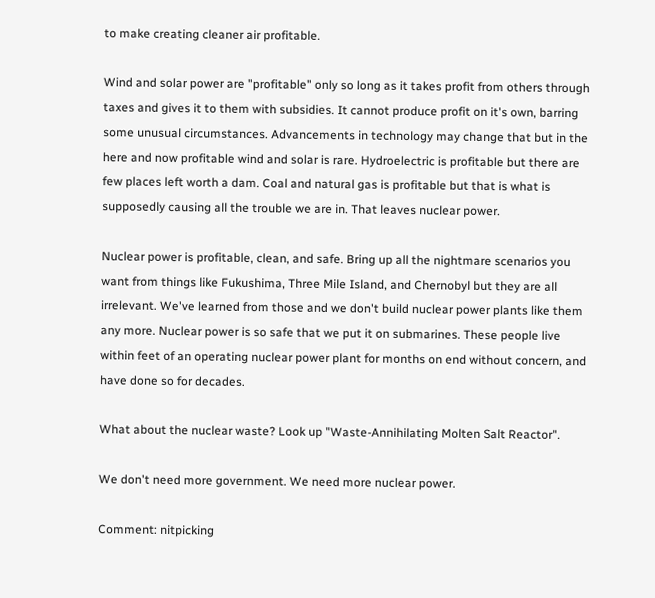to make creating cleaner air profitable.

Wind and solar power are "profitable" only so long as it takes profit from others through taxes and gives it to them with subsidies. It cannot produce profit on it's own, barring some unusual circumstances. Advancements in technology may change that but in the here and now profitable wind and solar is rare. Hydroelectric is profitable but there are few places left worth a dam. Coal and natural gas is profitable but that is what is supposedly causing all the trouble we are in. That leaves nuclear power.

Nuclear power is profitable, clean, and safe. Bring up all the nightmare scenarios you want from things like Fukushima, Three Mile Island, and Chernobyl but they are all irrelevant. We've learned from those and we don't build nuclear power plants like them any more. Nuclear power is so safe that we put it on submarines. These people live within feet of an operating nuclear power plant for months on end without concern, and have done so for decades.

What about the nuclear waste? Look up "Waste-Annihilating Molten Salt Reactor".

We don't need more government. We need more nuclear power.

Comment: nitpicking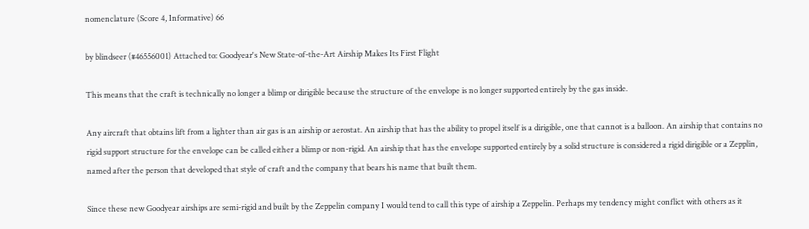nomenclature (Score 4, Informative) 66

by blindseer (#46556001) Attached to: Goodyear's New State-of-the-Art Airship Makes Its First Flight

This means that the craft is technically no longer a blimp or dirigible because the structure of the envelope is no longer supported entirely by the gas inside.

Any aircraft that obtains lift from a lighter than air gas is an airship or aerostat. An airship that has the ability to propel itself is a dirigible, one that cannot is a balloon. An airship that contains no rigid support structure for the envelope can be called either a blimp or non-rigid. An airship that has the envelope supported entirely by a solid structure is considered a rigid dirigible or a Zepplin, named after the person that developed that style of craft and the company that bears his name that built them.

Since these new Goodyear airships are semi-rigid and built by the Zeppelin company I would tend to call this type of airship a Zeppelin. Perhaps my tendency might conflict with others as it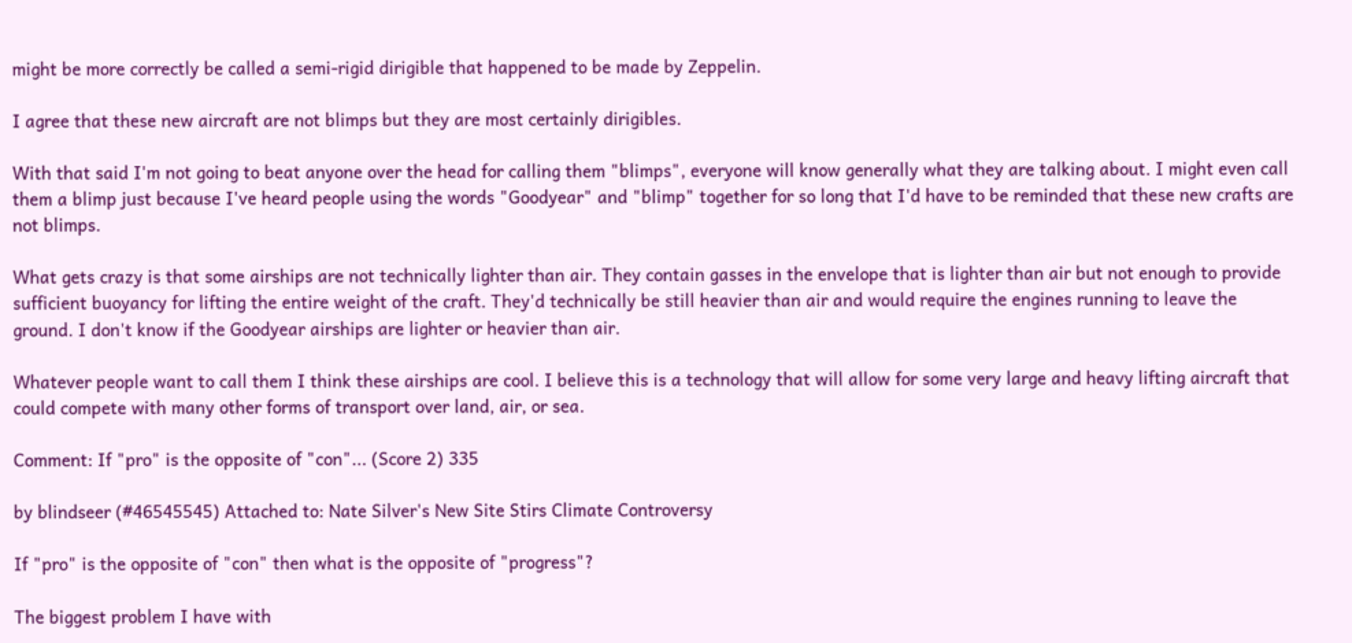might be more correctly be called a semi-rigid dirigible that happened to be made by Zeppelin.

I agree that these new aircraft are not blimps but they are most certainly dirigibles.

With that said I'm not going to beat anyone over the head for calling them "blimps", everyone will know generally what they are talking about. I might even call them a blimp just because I've heard people using the words "Goodyear" and "blimp" together for so long that I'd have to be reminded that these new crafts are not blimps.

What gets crazy is that some airships are not technically lighter than air. They contain gasses in the envelope that is lighter than air but not enough to provide sufficient buoyancy for lifting the entire weight of the craft. They'd technically be still heavier than air and would require the engines running to leave the ground. I don't know if the Goodyear airships are lighter or heavier than air.

Whatever people want to call them I think these airships are cool. I believe this is a technology that will allow for some very large and heavy lifting aircraft that could compete with many other forms of transport over land, air, or sea.

Comment: If "pro" is the opposite of "con"... (Score 2) 335

by blindseer (#46545545) Attached to: Nate Silver's New Site Stirs Climate Controversy

If "pro" is the opposite of "con" then what is the opposite of "progress"?

The biggest problem I have with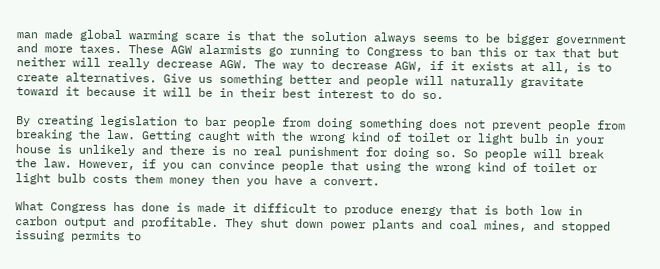man made global warming scare is that the solution always seems to be bigger government and more taxes. These AGW alarmists go running to Congress to ban this or tax that but neither will really decrease AGW. The way to decrease AGW, if it exists at all, is to create alternatives. Give us something better and people will naturally gravitate toward it because it will be in their best interest to do so.

By creating legislation to bar people from doing something does not prevent people from breaking the law. Getting caught with the wrong kind of toilet or light bulb in your house is unlikely and there is no real punishment for doing so. So people will break the law. However, if you can convince people that using the wrong kind of toilet or light bulb costs them money then you have a convert.

What Congress has done is made it difficult to produce energy that is both low in carbon output and profitable. They shut down power plants and coal mines, and stopped issuing permits to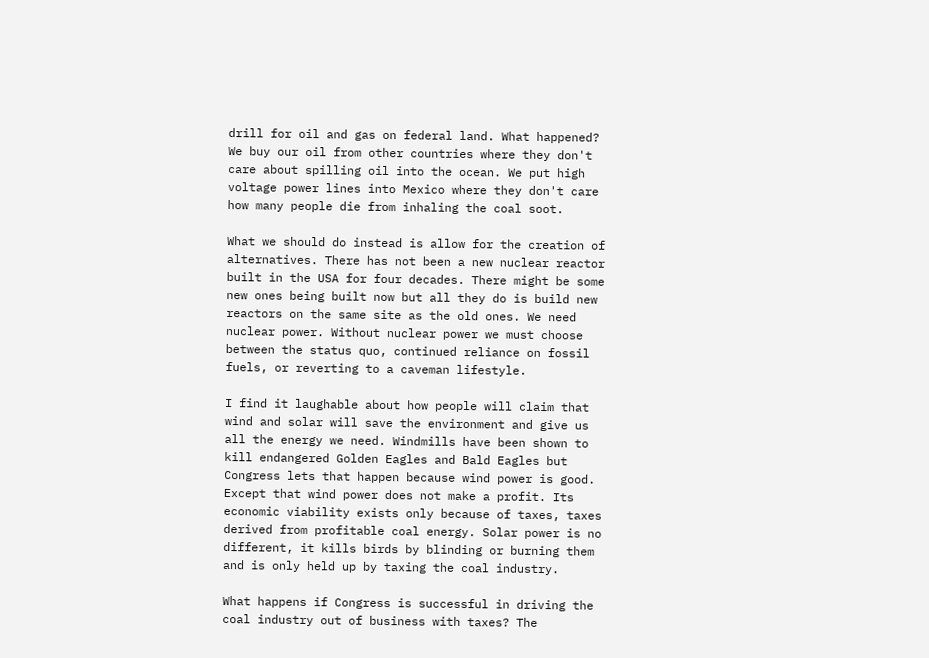drill for oil and gas on federal land. What happened? We buy our oil from other countries where they don't care about spilling oil into the ocean. We put high voltage power lines into Mexico where they don't care how many people die from inhaling the coal soot.

What we should do instead is allow for the creation of alternatives. There has not been a new nuclear reactor built in the USA for four decades. There might be some new ones being built now but all they do is build new reactors on the same site as the old ones. We need nuclear power. Without nuclear power we must choose between the status quo, continued reliance on fossil fuels, or reverting to a caveman lifestyle.

I find it laughable about how people will claim that wind and solar will save the environment and give us all the energy we need. Windmills have been shown to kill endangered Golden Eagles and Bald Eagles but Congress lets that happen because wind power is good. Except that wind power does not make a profit. Its economic viability exists only because of taxes, taxes derived from profitable coal energy. Solar power is no different, it kills birds by blinding or burning them and is only held up by taxing the coal industry.

What happens if Congress is successful in driving the coal industry out of business with taxes? The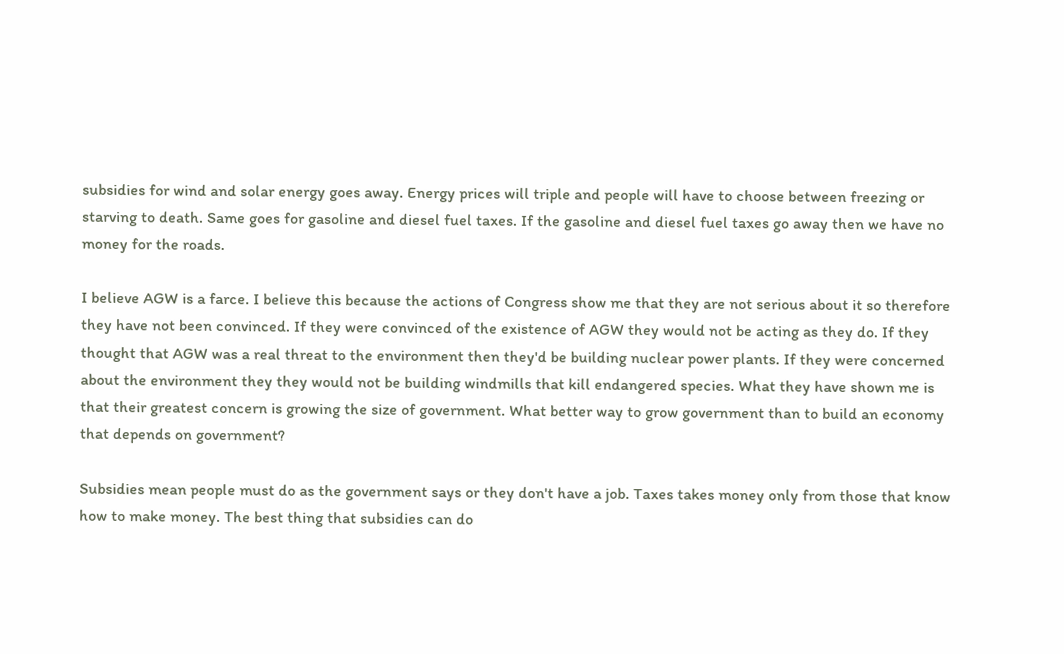subsidies for wind and solar energy goes away. Energy prices will triple and people will have to choose between freezing or starving to death. Same goes for gasoline and diesel fuel taxes. If the gasoline and diesel fuel taxes go away then we have no money for the roads.

I believe AGW is a farce. I believe this because the actions of Congress show me that they are not serious about it so therefore they have not been convinced. If they were convinced of the existence of AGW they would not be acting as they do. If they thought that AGW was a real threat to the environment then they'd be building nuclear power plants. If they were concerned about the environment they they would not be building windmills that kill endangered species. What they have shown me is that their greatest concern is growing the size of government. What better way to grow government than to build an economy that depends on government?

Subsidies mean people must do as the government says or they don't have a job. Taxes takes money only from those that know how to make money. The best thing that subsidies can do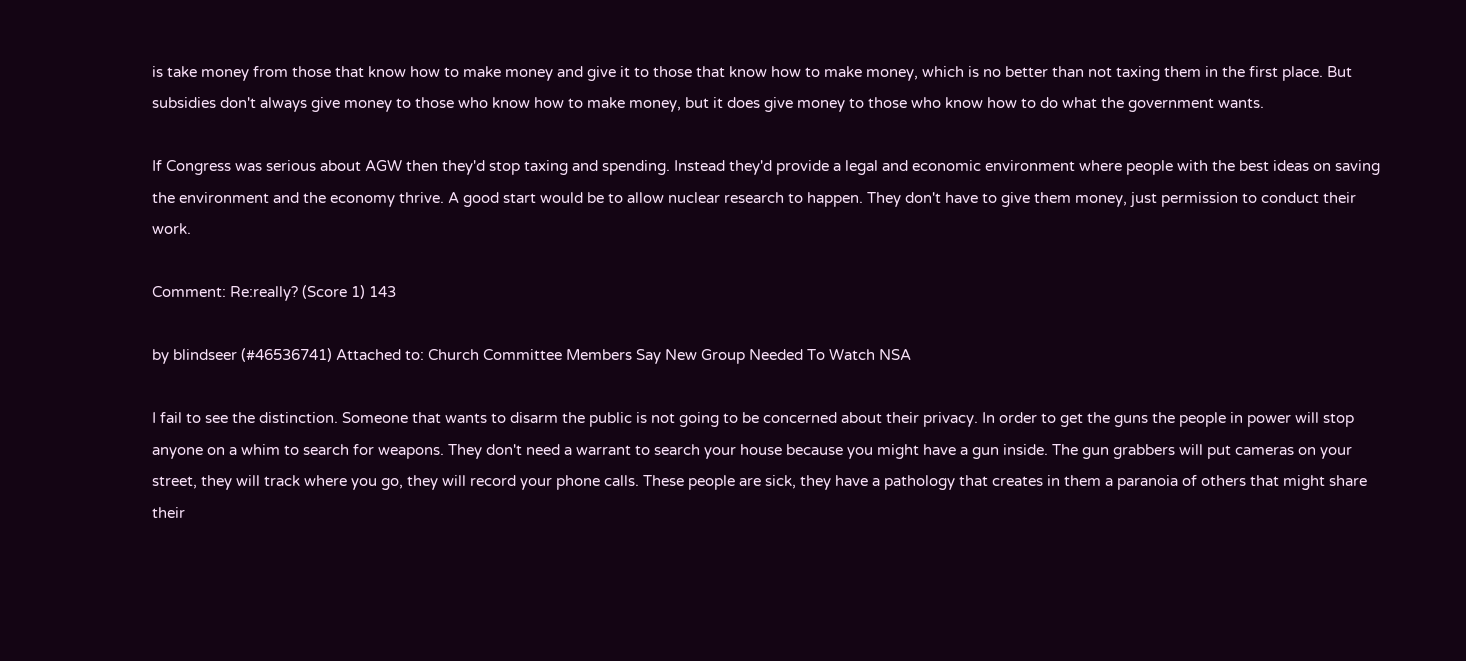is take money from those that know how to make money and give it to those that know how to make money, which is no better than not taxing them in the first place. But subsidies don't always give money to those who know how to make money, but it does give money to those who know how to do what the government wants.

If Congress was serious about AGW then they'd stop taxing and spending. Instead they'd provide a legal and economic environment where people with the best ideas on saving the environment and the economy thrive. A good start would be to allow nuclear research to happen. They don't have to give them money, just permission to conduct their work.

Comment: Re:really? (Score 1) 143

by blindseer (#46536741) Attached to: Church Committee Members Say New Group Needed To Watch NSA

I fail to see the distinction. Someone that wants to disarm the public is not going to be concerned about their privacy. In order to get the guns the people in power will stop anyone on a whim to search for weapons. They don't need a warrant to search your house because you might have a gun inside. The gun grabbers will put cameras on your street, they will track where you go, they will record your phone calls. These people are sick, they have a pathology that creates in them a paranoia of others that might share their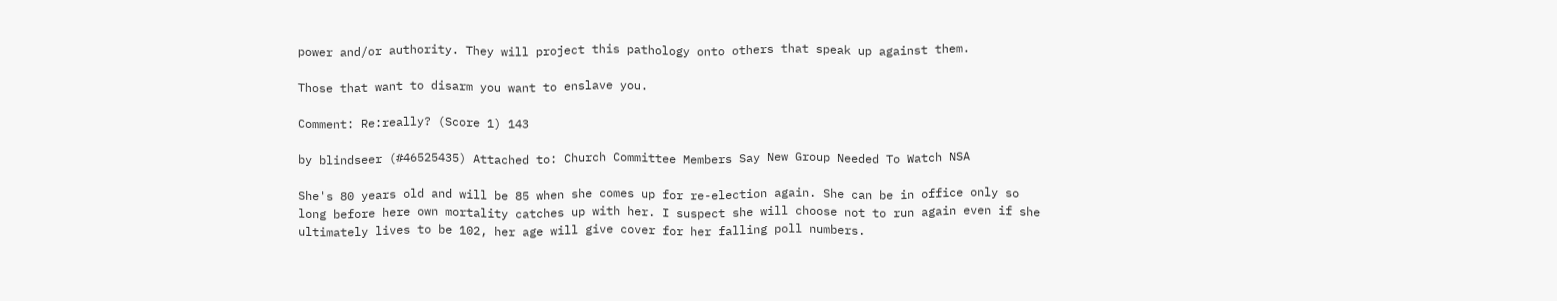power and/or authority. They will project this pathology onto others that speak up against them.

Those that want to disarm you want to enslave you.

Comment: Re:really? (Score 1) 143

by blindseer (#46525435) Attached to: Church Committee Members Say New Group Needed To Watch NSA

She's 80 years old and will be 85 when she comes up for re-election again. She can be in office only so long before here own mortality catches up with her. I suspect she will choose not to run again even if she ultimately lives to be 102, her age will give cover for her falling poll numbers.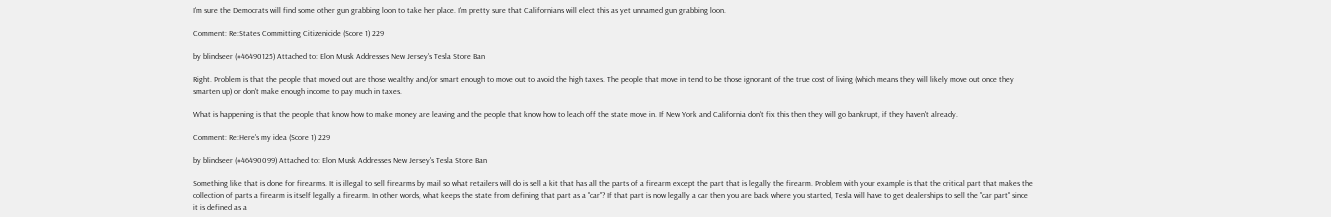I'm sure the Democrats will find some other gun grabbing loon to take her place. I'm pretty sure that Californians will elect this as yet unnamed gun grabbing loon.

Comment: Re:States Committing Citizenicide (Score 1) 229

by blindseer (#46490125) Attached to: Elon Musk Addresses New Jersey's Tesla Store Ban

Right. Problem is that the people that moved out are those wealthy and/or smart enough to move out to avoid the high taxes. The people that move in tend to be those ignorant of the true cost of living (which means they will likely move out once they smarten up) or don't make enough income to pay much in taxes.

What is happening is that the people that know how to make money are leaving and the people that know how to leach off the state move in. If New York and California don't fix this then they will go bankrupt, if they haven't already.

Comment: Re:Here's my idea (Score 1) 229

by blindseer (#46490099) Attached to: Elon Musk Addresses New Jersey's Tesla Store Ban

Something like that is done for firearms. It is illegal to sell firearms by mail so what retailers will do is sell a kit that has all the parts of a firearm except the part that is legally the firearm. Problem with your example is that the critical part that makes the collection of parts a firearm is itself legally a firearm. In other words, what keeps the state from defining that part as a "car"? If that part is now legally a car then you are back where you started, Tesla will have to get dealerships to sell the "car part" since it is defined as a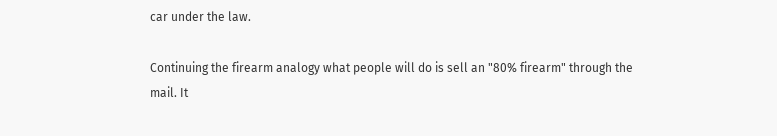car under the law.

Continuing the firearm analogy what people will do is sell an "80% firearm" through the mail. It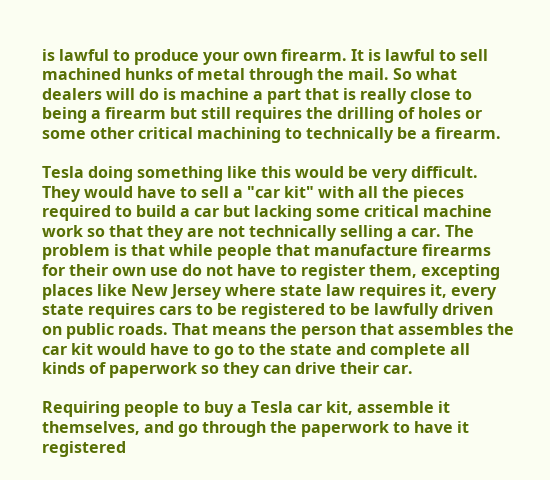is lawful to produce your own firearm. It is lawful to sell machined hunks of metal through the mail. So what dealers will do is machine a part that is really close to being a firearm but still requires the drilling of holes or some other critical machining to technically be a firearm.

Tesla doing something like this would be very difficult. They would have to sell a "car kit" with all the pieces required to build a car but lacking some critical machine work so that they are not technically selling a car. The problem is that while people that manufacture firearms for their own use do not have to register them, excepting places like New Jersey where state law requires it, every state requires cars to be registered to be lawfully driven on public roads. That means the person that assembles the car kit would have to go to the state and complete all kinds of paperwork so they can drive their car.

Requiring people to buy a Tesla car kit, assemble it themselves, and go through the paperwork to have it registered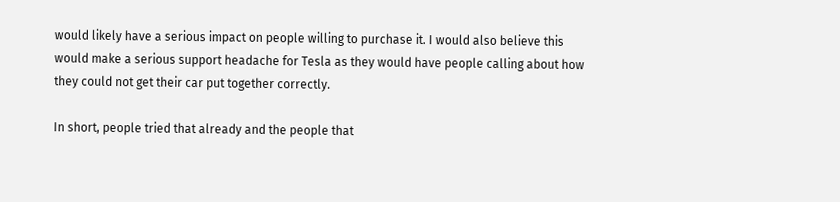would likely have a serious impact on people willing to purchase it. I would also believe this would make a serious support headache for Tesla as they would have people calling about how they could not get their car put together correctly.

In short, people tried that already and the people that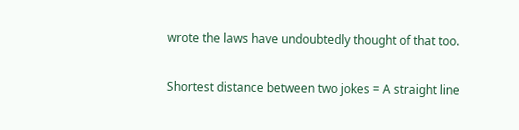wrote the laws have undoubtedly thought of that too.

Shortest distance between two jokes = A straight line